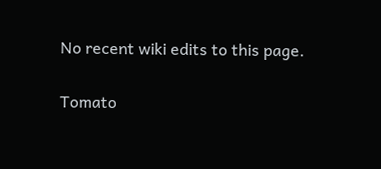No recent wiki edits to this page.


Tomato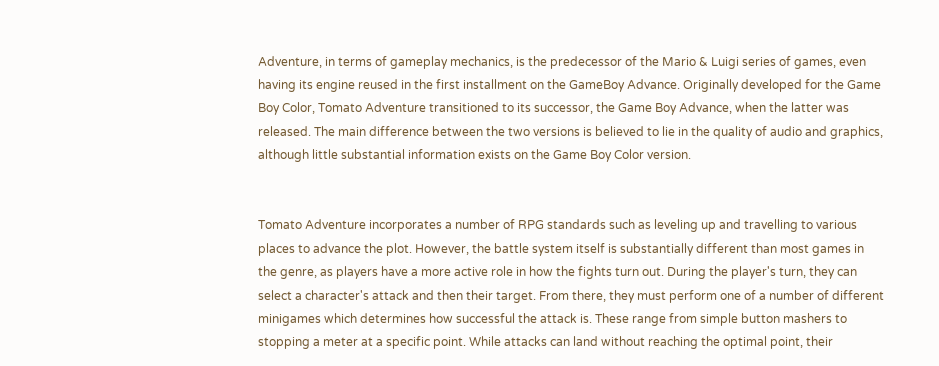Adventure, in terms of gameplay mechanics, is the predecessor of the Mario & Luigi series of games, even having its engine reused in the first installment on the GameBoy Advance. Originally developed for the Game Boy Color, Tomato Adventure transitioned to its successor, the Game Boy Advance, when the latter was released. The main difference between the two versions is believed to lie in the quality of audio and graphics, although little substantial information exists on the Game Boy Color version.


Tomato Adventure incorporates a number of RPG standards such as leveling up and travelling to various places to advance the plot. However, the battle system itself is substantially different than most games in the genre, as players have a more active role in how the fights turn out. During the player's turn, they can select a character's attack and then their target. From there, they must perform one of a number of different minigames which determines how successful the attack is. These range from simple button mashers to stopping a meter at a specific point. While attacks can land without reaching the optimal point, their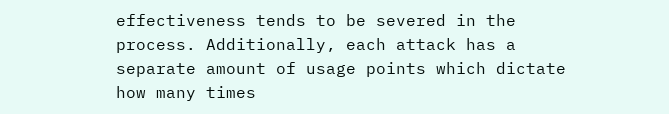effectiveness tends to be severed in the process. Additionally, each attack has a separate amount of usage points which dictate how many times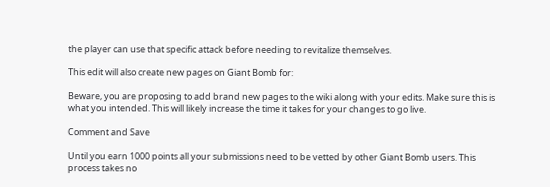the player can use that specific attack before needing to revitalize themselves.

This edit will also create new pages on Giant Bomb for:

Beware, you are proposing to add brand new pages to the wiki along with your edits. Make sure this is what you intended. This will likely increase the time it takes for your changes to go live.

Comment and Save

Until you earn 1000 points all your submissions need to be vetted by other Giant Bomb users. This process takes no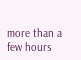more than a few hours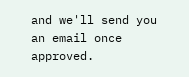and we'll send you an email once approved.